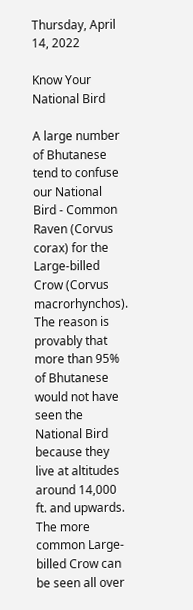Thursday, April 14, 2022

Know Your National Bird

A large number of Bhutanese tend to confuse our National Bird - Common Raven (Corvus corax) for the Large-billed Crow (Corvus macrorhynchos). The reason is provably that more than 95% of Bhutanese would not have seen the National Bird because they live at altitudes around 14,000 ft. and upwards. The more common Large-billed Crow can be seen all over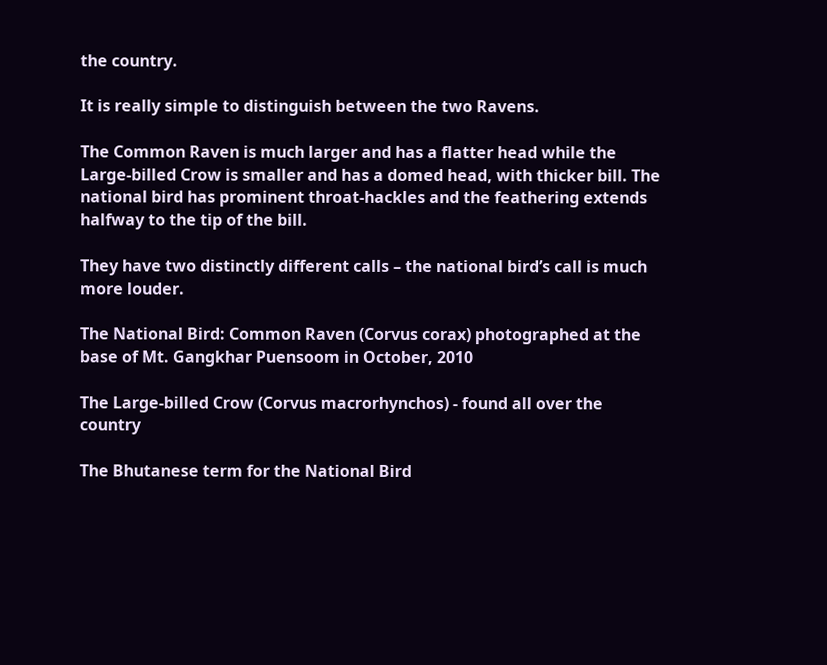the country.

It is really simple to distinguish between the two Ravens.

The Common Raven is much larger and has a flatter head while the Large-billed Crow is smaller and has a domed head, with thicker bill. The national bird has prominent throat-hackles and the feathering extends halfway to the tip of the bill.

They have two distinctly different calls – the national bird’s call is much more louder.

The National Bird: Common Raven (Corvus corax) photographed at the base of Mt. Gangkhar Puensoom in October, 2010

The Large-billed Crow (Corvus macrorhynchos) - found all over the country

The Bhutanese term for the National Bird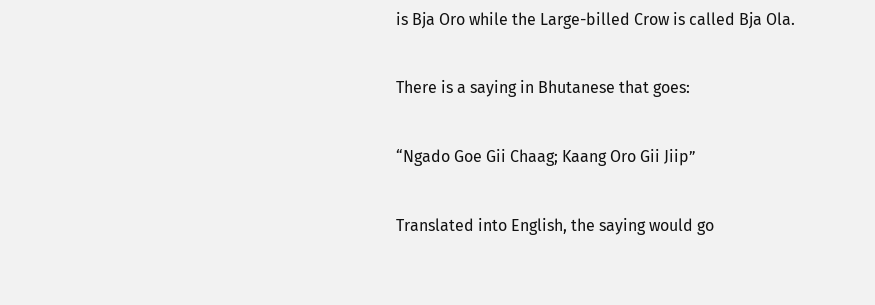is Bja Oro while the Large-billed Crow is called Bja Ola.

There is a saying in Bhutanese that goes:

“Ngado Goe Gii Chaag; Kaang Oro Gii Jiip”

Translated into English, the saying would go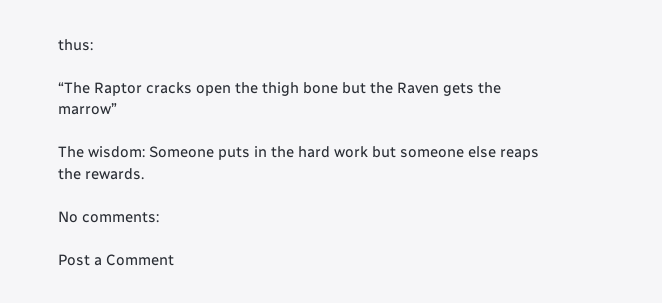thus:

“The Raptor cracks open the thigh bone but the Raven gets the marrow”

The wisdom: Someone puts in the hard work but someone else reaps the rewards.

No comments:

Post a Comment